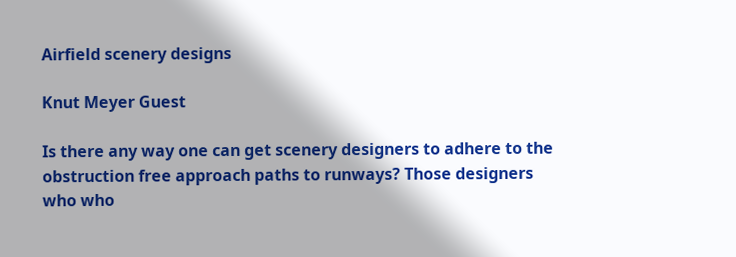Airfield scenery designs

Knut Meyer Guest

Is there any way one can get scenery designers to adhere to the obstruction free approach paths to runways? Those designers who who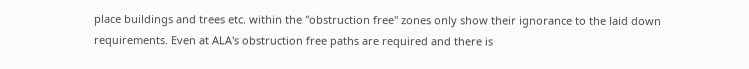place buildings and trees etc. within the "obstruction free" zones only show their ignorance to the laid down requirements. Even at ALA's obstruction free paths are required and there is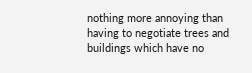nothing more annoying than having to negotiate trees and buildings which have no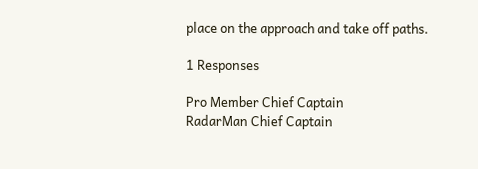place on the approach and take off paths.

1 Responses

Pro Member Chief Captain
RadarMan Chief Captain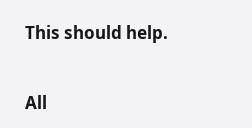This should help.


All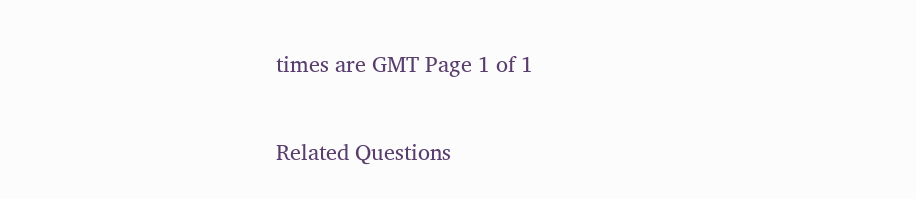times are GMT Page 1 of 1

Related Questions